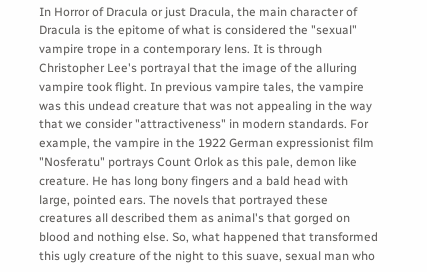In Horror of Dracula or just Dracula, the main character of Dracula is the epitome of what is considered the "sexual" vampire trope in a contemporary lens. It is through Christopher Lee's portrayal that the image of the alluring vampire took flight. In previous vampire tales, the vampire was this undead creature that was not appealing in the way that we consider "attractiveness" in modern standards. For example, the vampire in the 1922 German expressionist film "Nosferatu" portrays Count Orlok as this pale, demon like creature. He has long bony fingers and a bald head with large, pointed ears. The novels that portrayed these creatures all described them as animal's that gorged on blood and nothing else. So, what happened that transformed this ugly creature of the night to this suave, sexual man who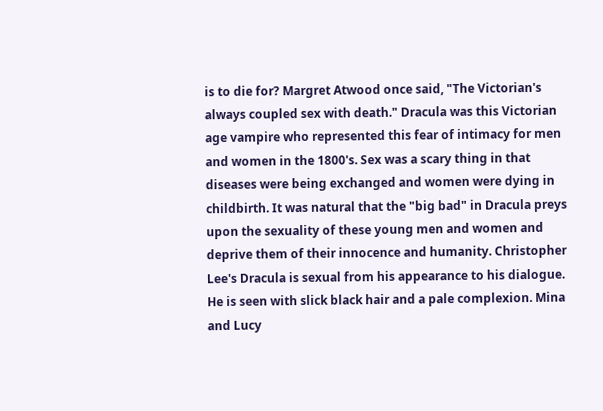is to die for? Margret Atwood once said, "The Victorian's always coupled sex with death." Dracula was this Victorian age vampire who represented this fear of intimacy for men and women in the 1800's. Sex was a scary thing in that diseases were being exchanged and women were dying in childbirth. It was natural that the "big bad" in Dracula preys upon the sexuality of these young men and women and deprive them of their innocence and humanity. Christopher Lee's Dracula is sexual from his appearance to his dialogue. He is seen with slick black hair and a pale complexion. Mina and Lucy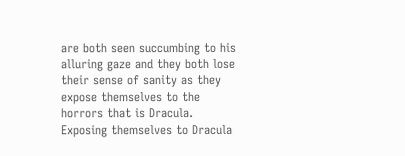are both seen succumbing to his alluring gaze and they both lose their sense of sanity as they expose themselves to the horrors that is Dracula. Exposing themselves to Dracula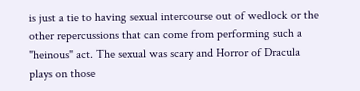is just a tie to having sexual intercourse out of wedlock or the other repercussions that can come from performing such a "heinous" act. The sexual was scary and Horror of Dracula plays on those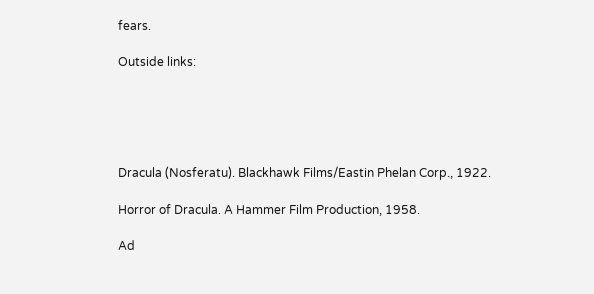fears.

Outside links:





Dracula (Nosferatu). Blackhawk Films/Eastin Phelan Corp., 1922.

Horror of Dracula. A Hammer Film Production, 1958.

Ad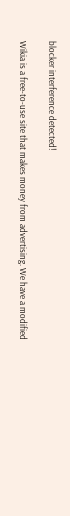blocker interference detected!

Wikia is a free-to-use site that makes money from advertising. We have a modified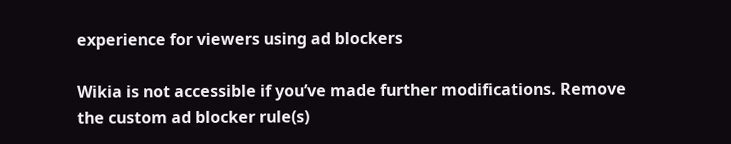experience for viewers using ad blockers

Wikia is not accessible if you’ve made further modifications. Remove the custom ad blocker rule(s)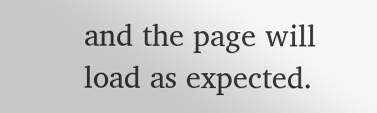and the page will load as expected.